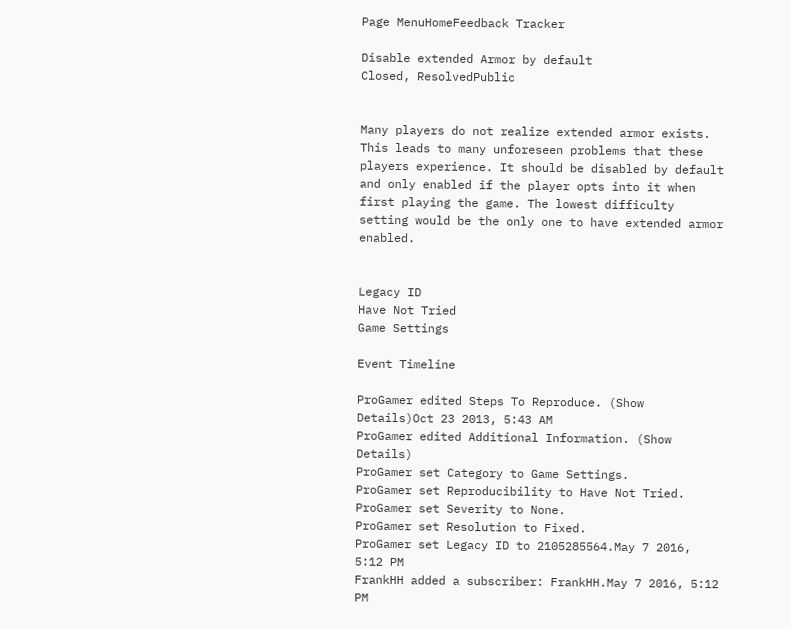Page MenuHomeFeedback Tracker

Disable extended Armor by default
Closed, ResolvedPublic


Many players do not realize extended armor exists. This leads to many unforeseen problems that these players experience. It should be disabled by default and only enabled if the player opts into it when first playing the game. The lowest difficulty setting would be the only one to have extended armor enabled.


Legacy ID
Have Not Tried
Game Settings

Event Timeline

ProGamer edited Steps To Reproduce. (Show Details)Oct 23 2013, 5:43 AM
ProGamer edited Additional Information. (Show Details)
ProGamer set Category to Game Settings.
ProGamer set Reproducibility to Have Not Tried.
ProGamer set Severity to None.
ProGamer set Resolution to Fixed.
ProGamer set Legacy ID to 2105285564.May 7 2016, 5:12 PM
FrankHH added a subscriber: FrankHH.May 7 2016, 5:12 PM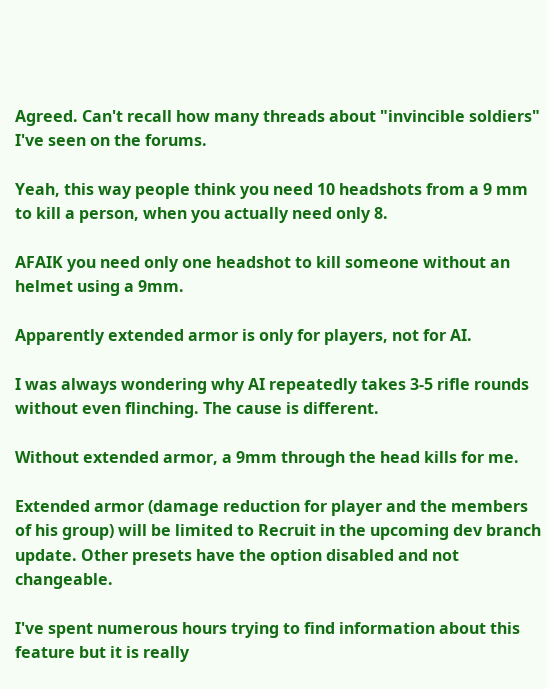Agreed. Can't recall how many threads about "invincible soldiers" I've seen on the forums.

Yeah, this way people think you need 10 headshots from a 9 mm to kill a person, when you actually need only 8.

AFAIK you need only one headshot to kill someone without an helmet using a 9mm.

Apparently extended armor is only for players, not for AI.

I was always wondering why AI repeatedly takes 3-5 rifle rounds without even flinching. The cause is different.

Without extended armor, a 9mm through the head kills for me.

Extended armor (damage reduction for player and the members of his group) will be limited to Recruit in the upcoming dev branch update. Other presets have the option disabled and not changeable.

I've spent numerous hours trying to find information about this feature but it is really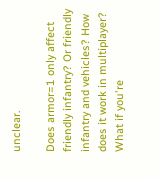unclear.

Does armor=1 only affect friendly infantry? Or friendly infantry and vehicles? How does it work in multiplayer? What if you're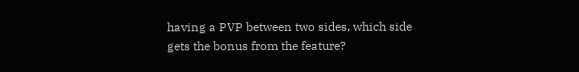having a PVP between two sides, which side gets the bonus from the feature?